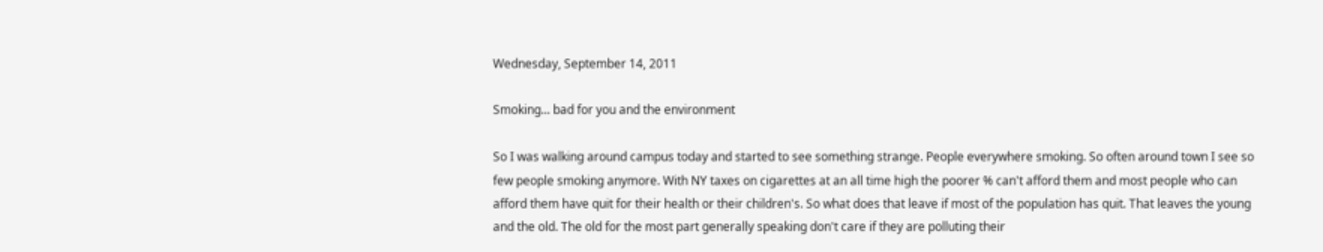Wednesday, September 14, 2011

Smoking... bad for you and the environment

So I was walking around campus today and started to see something strange. People everywhere smoking. So often around town I see so few people smoking anymore. With NY taxes on cigarettes at an all time high the poorer % can't afford them and most people who can afford them have quit for their health or their children's. So what does that leave if most of the population has quit. That leaves the young and the old. The old for the most part generally speaking don't care if they are polluting their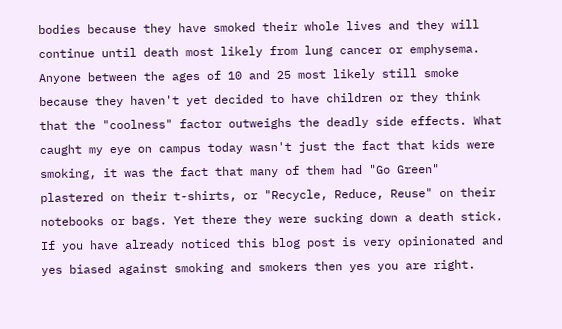bodies because they have smoked their whole lives and they will continue until death most likely from lung cancer or emphysema. Anyone between the ages of 10 and 25 most likely still smoke because they haven't yet decided to have children or they think that the "coolness" factor outweighs the deadly side effects. What caught my eye on campus today wasn't just the fact that kids were smoking, it was the fact that many of them had "Go Green" plastered on their t-shirts, or "Recycle, Reduce, Reuse" on their notebooks or bags. Yet there they were sucking down a death stick.
If you have already noticed this blog post is very opinionated and yes biased against smoking and smokers then yes you are right.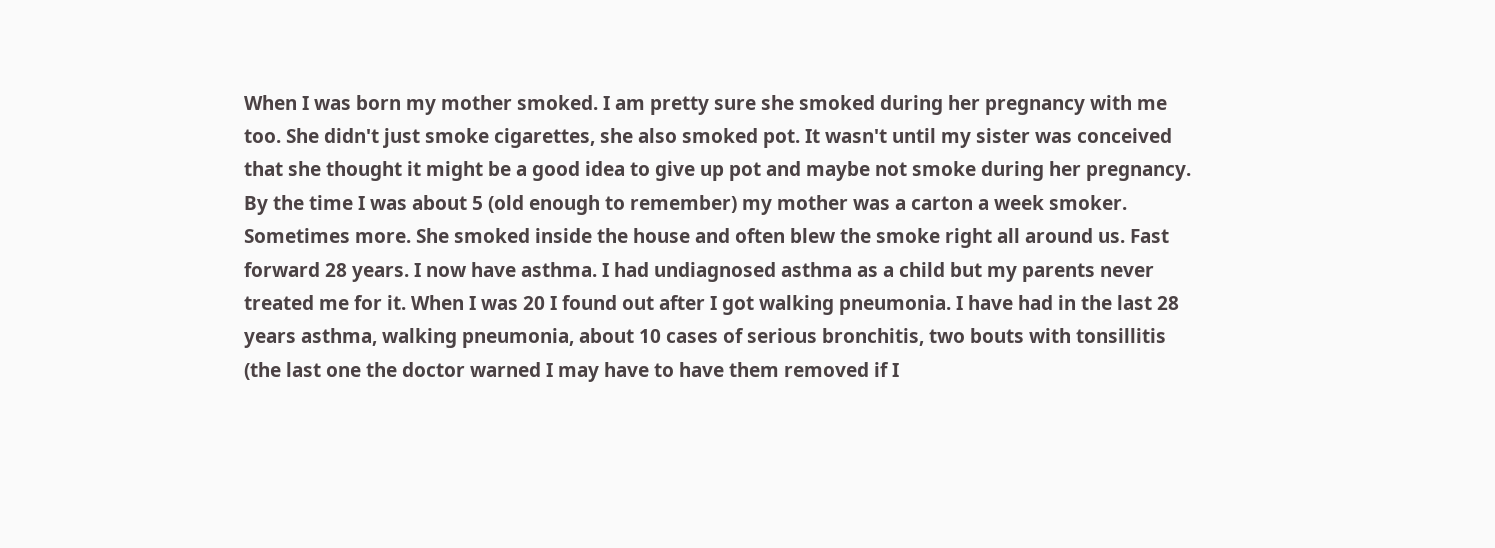When I was born my mother smoked. I am pretty sure she smoked during her pregnancy with me too. She didn't just smoke cigarettes, she also smoked pot. It wasn't until my sister was conceived that she thought it might be a good idea to give up pot and maybe not smoke during her pregnancy. By the time I was about 5 (old enough to remember) my mother was a carton a week smoker. Sometimes more. She smoked inside the house and often blew the smoke right all around us. Fast forward 28 years. I now have asthma. I had undiagnosed asthma as a child but my parents never treated me for it. When I was 20 I found out after I got walking pneumonia. I have had in the last 28 years asthma, walking pneumonia, about 10 cases of serious bronchitis, two bouts with tonsillitis (the last one the doctor warned I may have to have them removed if I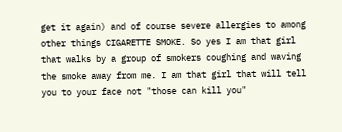get it again) and of course severe allergies to among other things CIGARETTE SMOKE. So yes I am that girl that walks by a group of smokers coughing and waving the smoke away from me. I am that girl that will tell you to your face not "those can kill you"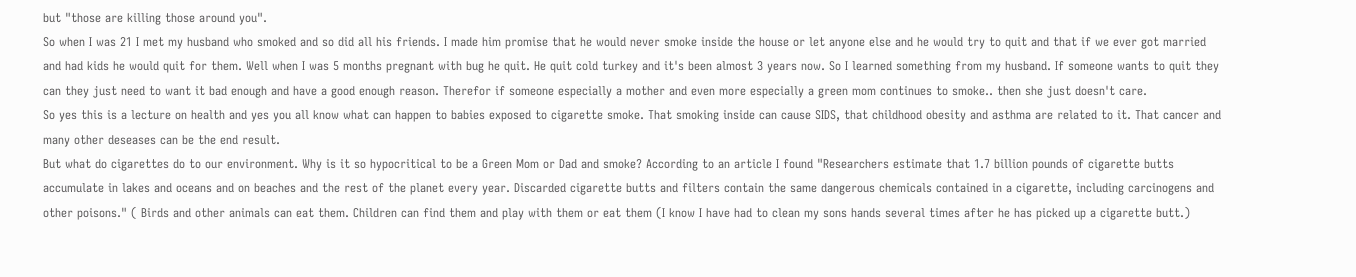but "those are killing those around you".
So when I was 21 I met my husband who smoked and so did all his friends. I made him promise that he would never smoke inside the house or let anyone else and he would try to quit and that if we ever got married and had kids he would quit for them. Well when I was 5 months pregnant with bug he quit. He quit cold turkey and it's been almost 3 years now. So I learned something from my husband. If someone wants to quit they can they just need to want it bad enough and have a good enough reason. Therefor if someone especially a mother and even more especially a green mom continues to smoke.. then she just doesn't care.
So yes this is a lecture on health and yes you all know what can happen to babies exposed to cigarette smoke. That smoking inside can cause SIDS, that childhood obesity and asthma are related to it. That cancer and many other deseases can be the end result.
But what do cigarettes do to our environment. Why is it so hypocritical to be a Green Mom or Dad and smoke? According to an article I found "Researchers estimate that 1.7 billion pounds of cigarette butts accumulate in lakes and oceans and on beaches and the rest of the planet every year. Discarded cigarette butts and filters contain the same dangerous chemicals contained in a cigarette, including carcinogens and other poisons." ( Birds and other animals can eat them. Children can find them and play with them or eat them (I know I have had to clean my sons hands several times after he has picked up a cigarette butt.)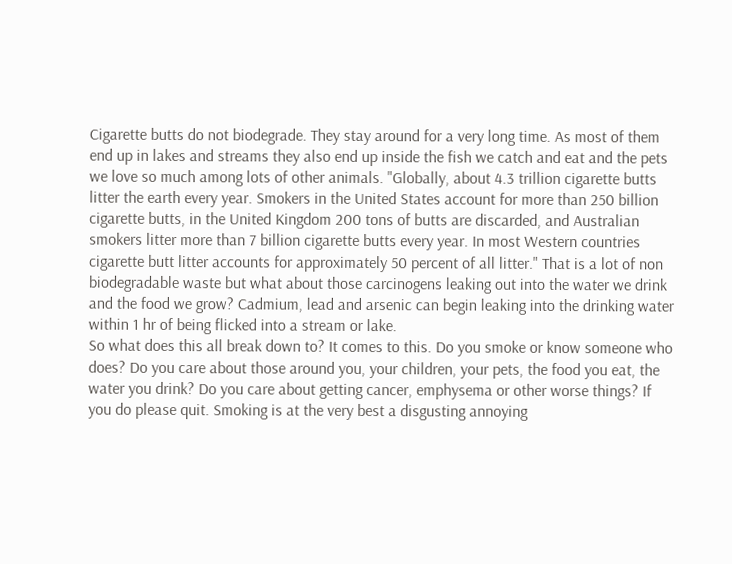Cigarette butts do not biodegrade. They stay around for a very long time. As most of them end up in lakes and streams they also end up inside the fish we catch and eat and the pets we love so much among lots of other animals. "Globally, about 4.3 trillion cigarette butts litter the earth every year. Smokers in the United States account for more than 250 billion cigarette butts, in the United Kingdom 200 tons of butts are discarded, and Australian smokers litter more than 7 billion cigarette butts every year. In most Western countries cigarette butt litter accounts for approximately 50 percent of all litter." That is a lot of non biodegradable waste but what about those carcinogens leaking out into the water we drink and the food we grow? Cadmium, lead and arsenic can begin leaking into the drinking water within 1 hr of being flicked into a stream or lake.
So what does this all break down to? It comes to this. Do you smoke or know someone who does? Do you care about those around you, your children, your pets, the food you eat, the water you drink? Do you care about getting cancer, emphysema or other worse things? If you do please quit. Smoking is at the very best a disgusting annoying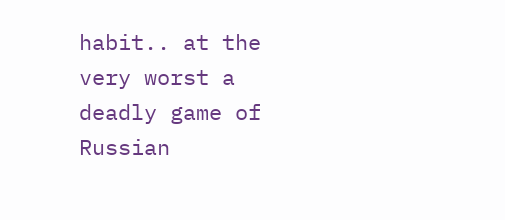habit.. at the very worst a deadly game of Russian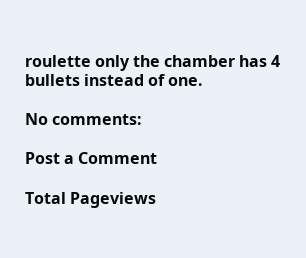roulette only the chamber has 4 bullets instead of one.

No comments:

Post a Comment

Total Pageviews